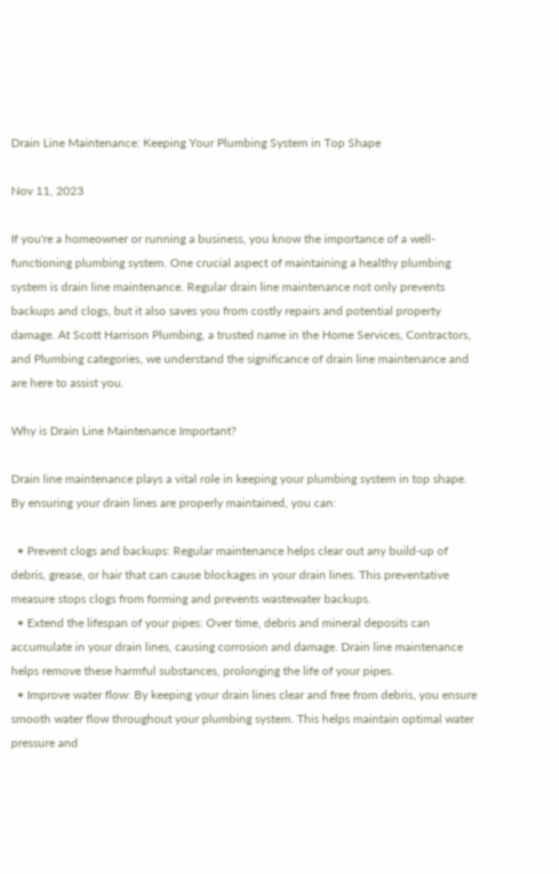Drain Line Maintenance: Keeping Your Plumbing System in Top Shape

Nov 11, 2023

If you're a homeowner or running a business, you know the importance of a well-functioning plumbing system. One crucial aspect of maintaining a healthy plumbing system is drain line maintenance. Regular drain line maintenance not only prevents backups and clogs, but it also saves you from costly repairs and potential property damage. At Scott Harrison Plumbing, a trusted name in the Home Services, Contractors, and Plumbing categories, we understand the significance of drain line maintenance and are here to assist you.

Why is Drain Line Maintenance Important?

Drain line maintenance plays a vital role in keeping your plumbing system in top shape. By ensuring your drain lines are properly maintained, you can:

  • Prevent clogs and backups: Regular maintenance helps clear out any build-up of debris, grease, or hair that can cause blockages in your drain lines. This preventative measure stops clogs from forming and prevents wastewater backups.
  • Extend the lifespan of your pipes: Over time, debris and mineral deposits can accumulate in your drain lines, causing corrosion and damage. Drain line maintenance helps remove these harmful substances, prolonging the life of your pipes.
  • Improve water flow: By keeping your drain lines clear and free from debris, you ensure smooth water flow throughout your plumbing system. This helps maintain optimal water pressure and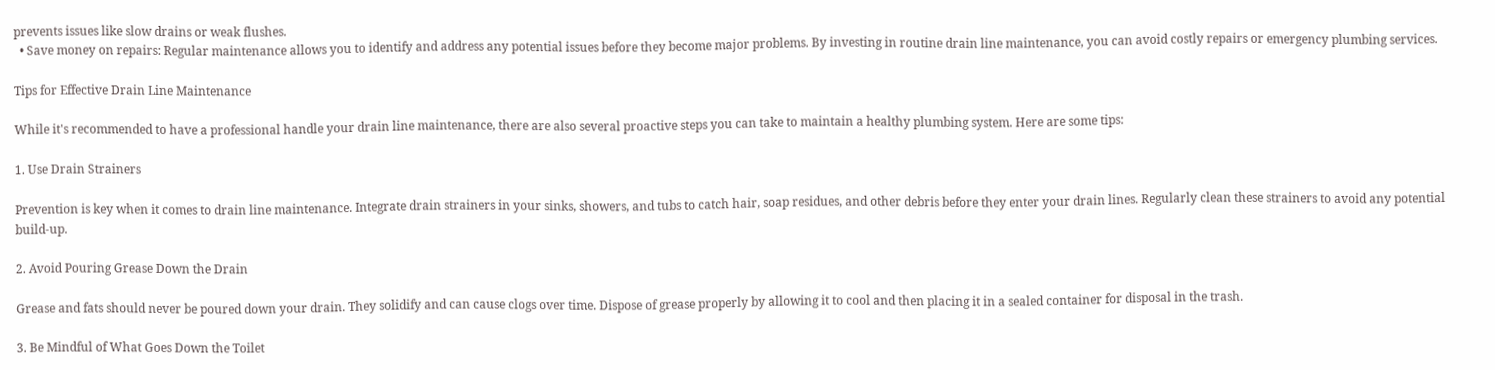prevents issues like slow drains or weak flushes.
  • Save money on repairs: Regular maintenance allows you to identify and address any potential issues before they become major problems. By investing in routine drain line maintenance, you can avoid costly repairs or emergency plumbing services.

Tips for Effective Drain Line Maintenance

While it's recommended to have a professional handle your drain line maintenance, there are also several proactive steps you can take to maintain a healthy plumbing system. Here are some tips:

1. Use Drain Strainers

Prevention is key when it comes to drain line maintenance. Integrate drain strainers in your sinks, showers, and tubs to catch hair, soap residues, and other debris before they enter your drain lines. Regularly clean these strainers to avoid any potential build-up.

2. Avoid Pouring Grease Down the Drain

Grease and fats should never be poured down your drain. They solidify and can cause clogs over time. Dispose of grease properly by allowing it to cool and then placing it in a sealed container for disposal in the trash.

3. Be Mindful of What Goes Down the Toilet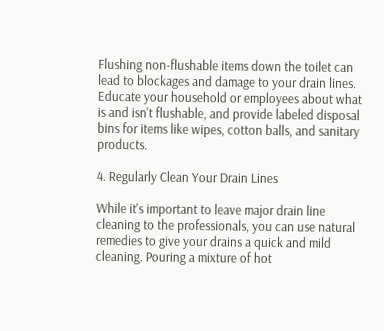Flushing non-flushable items down the toilet can lead to blockages and damage to your drain lines. Educate your household or employees about what is and isn't flushable, and provide labeled disposal bins for items like wipes, cotton balls, and sanitary products.

4. Regularly Clean Your Drain Lines

While it's important to leave major drain line cleaning to the professionals, you can use natural remedies to give your drains a quick and mild cleaning. Pouring a mixture of hot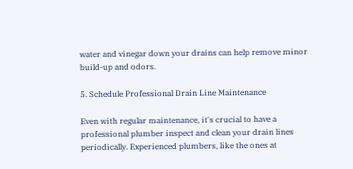water and vinegar down your drains can help remove minor build-up and odors.

5. Schedule Professional Drain Line Maintenance

Even with regular maintenance, it's crucial to have a professional plumber inspect and clean your drain lines periodically. Experienced plumbers, like the ones at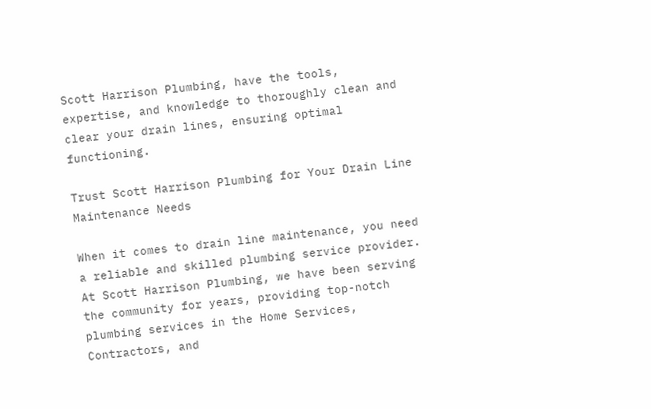Scott Harrison Plumbing, have the tools, expertise, and knowledge to thoroughly clean and clear your drain lines, ensuring optimal functioning.

Trust Scott Harrison Plumbing for Your Drain Line Maintenance Needs

When it comes to drain line maintenance, you need a reliable and skilled plumbing service provider. At Scott Harrison Plumbing, we have been serving the community for years, providing top-notch plumbing services in the Home Services, Contractors, and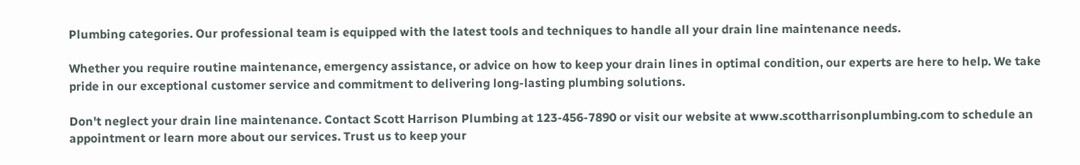Plumbing categories. Our professional team is equipped with the latest tools and techniques to handle all your drain line maintenance needs.

Whether you require routine maintenance, emergency assistance, or advice on how to keep your drain lines in optimal condition, our experts are here to help. We take pride in our exceptional customer service and commitment to delivering long-lasting plumbing solutions.

Don't neglect your drain line maintenance. Contact Scott Harrison Plumbing at 123-456-7890 or visit our website at www.scottharrisonplumbing.com to schedule an appointment or learn more about our services. Trust us to keep your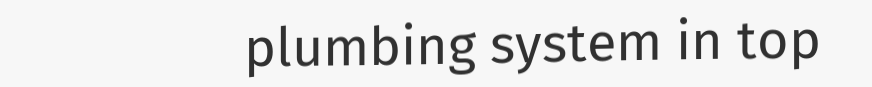plumbing system in top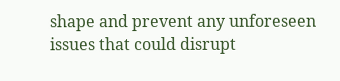shape and prevent any unforeseen issues that could disrupt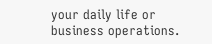your daily life or business operations.